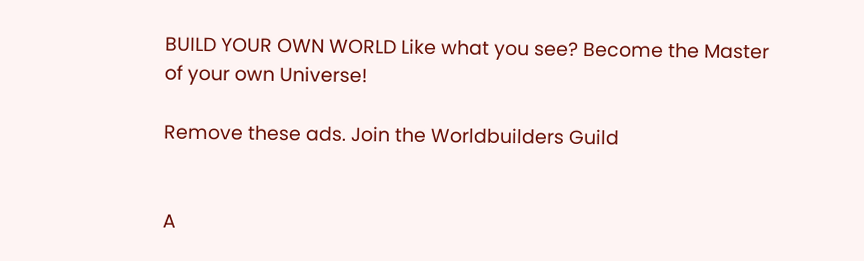BUILD YOUR OWN WORLD Like what you see? Become the Master of your own Universe!

Remove these ads. Join the Worldbuilders Guild


A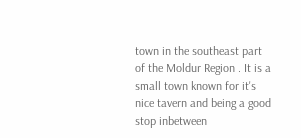town in the southeast part of the Moldur Region . It is a small town known for it's nice tavern and being a good stop inbetween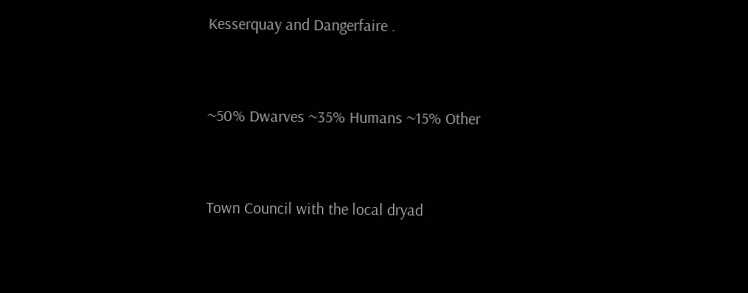Kesserquay and Dangerfaire .


~50% Dwarves ~35% Humans ~15% Other


Town Council with the local dryad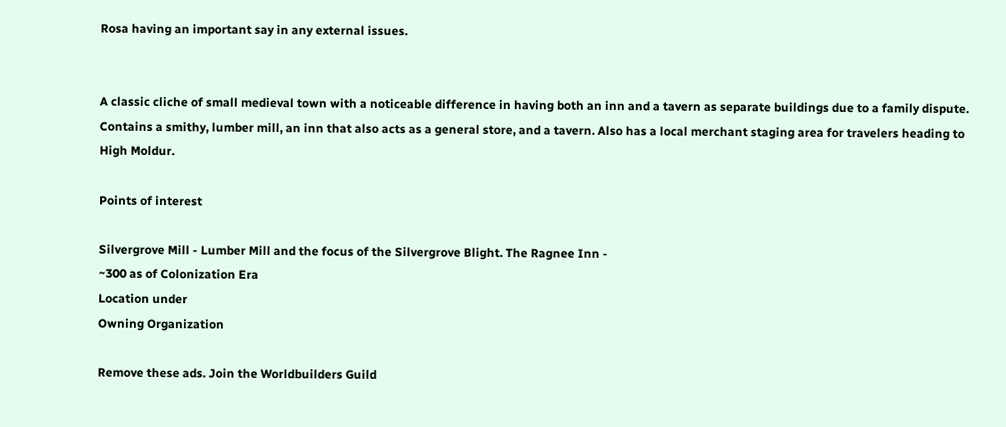Rosa having an important say in any external issues.


A classic cliche of small medieval town with a noticeable difference in having both an inn and a tavern as separate buildings due to a family dispute.   Contains a smithy, lumber mill, an inn that also acts as a general store, and a tavern. Also has a local merchant staging area for travelers heading to High Moldur.

Points of interest

Silvergrove Mill - Lumber Mill and the focus of the Silvergrove Blight. The Ragnee Inn -
~300 as of Colonization Era
Location under
Owning Organization

Remove these ads. Join the Worldbuilders Guild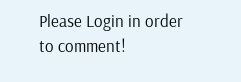Please Login in order to comment!